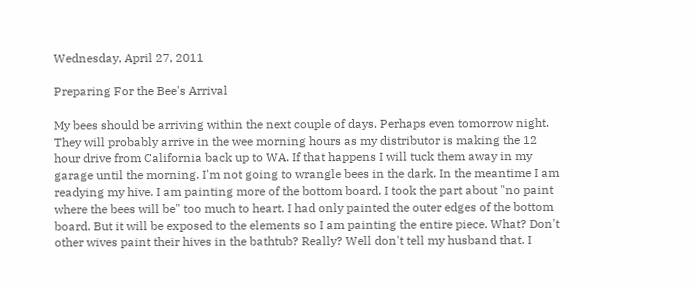Wednesday, April 27, 2011

Preparing For the Bee's Arrival

My bees should be arriving within the next couple of days. Perhaps even tomorrow night. They will probably arrive in the wee morning hours as my distributor is making the 12 hour drive from California back up to WA. If that happens I will tuck them away in my garage until the morning. I'm not going to wrangle bees in the dark. In the meantime I am readying my hive. I am painting more of the bottom board. I took the part about "no paint where the bees will be" too much to heart. I had only painted the outer edges of the bottom board. But it will be exposed to the elements so I am painting the entire piece. What? Don't other wives paint their hives in the bathtub? Really? Well don't tell my husband that. I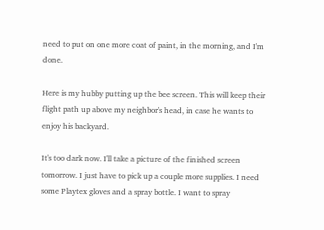need to put on one more coat of paint, in the morning, and I'm done.

Here is my hubby putting up the bee screen. This will keep their flight path up above my neighbor's head, in case he wants to enjoy his backyard.

It's too dark now. I'll take a picture of the finished screen tomorrow. I just have to pick up a couple more supplies. I need some Playtex gloves and a spray bottle. I want to spray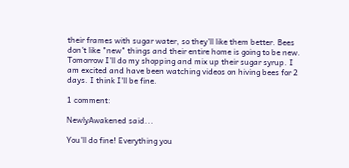their frames with sugar water, so they'll like them better. Bees don't like "new" things and their entire home is going to be new. Tomorrow I'll do my shopping and mix up their sugar syrup. I am excited and have been watching videos on hiving bees for 2 days. I think I'll be fine.

1 comment:

NewlyAwakened said...

You'll do fine! Everything you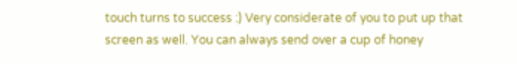touch turns to success :) Very considerate of you to put up that screen as well. You can always send over a cup of honey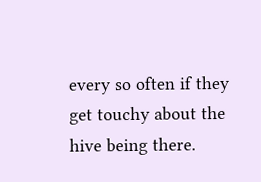every so often if they get touchy about the hive being there.